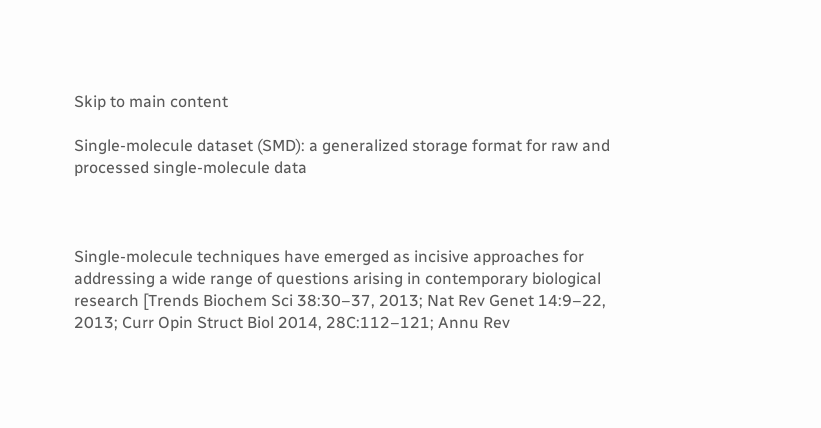Skip to main content

Single-molecule dataset (SMD): a generalized storage format for raw and processed single-molecule data



Single-molecule techniques have emerged as incisive approaches for addressing a wide range of questions arising in contemporary biological research [Trends Biochem Sci 38:30–37, 2013; Nat Rev Genet 14:9–22, 2013; Curr Opin Struct Biol 2014, 28C:112–121; Annu Rev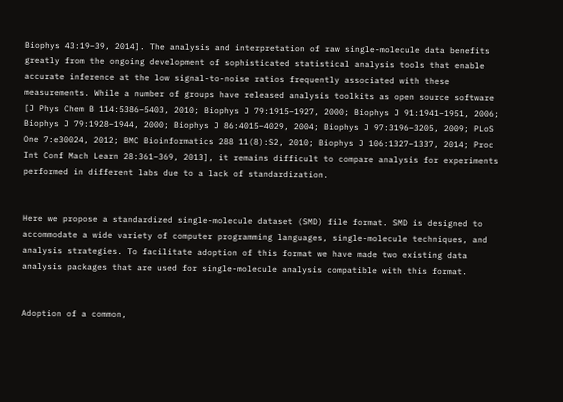Biophys 43:19–39, 2014]. The analysis and interpretation of raw single-molecule data benefits greatly from the ongoing development of sophisticated statistical analysis tools that enable accurate inference at the low signal-to-noise ratios frequently associated with these measurements. While a number of groups have released analysis toolkits as open source software [J Phys Chem B 114:5386–5403, 2010; Biophys J 79:1915–1927, 2000; Biophys J 91:1941–1951, 2006; Biophys J 79:1928–1944, 2000; Biophys J 86:4015–4029, 2004; Biophys J 97:3196–3205, 2009; PLoS One 7:e30024, 2012; BMC Bioinformatics 288 11(8):S2, 2010; Biophys J 106:1327–1337, 2014; Proc Int Conf Mach Learn 28:361–369, 2013], it remains difficult to compare analysis for experiments performed in different labs due to a lack of standardization.


Here we propose a standardized single-molecule dataset (SMD) file format. SMD is designed to accommodate a wide variety of computer programming languages, single-molecule techniques, and analysis strategies. To facilitate adoption of this format we have made two existing data analysis packages that are used for single-molecule analysis compatible with this format.


Adoption of a common,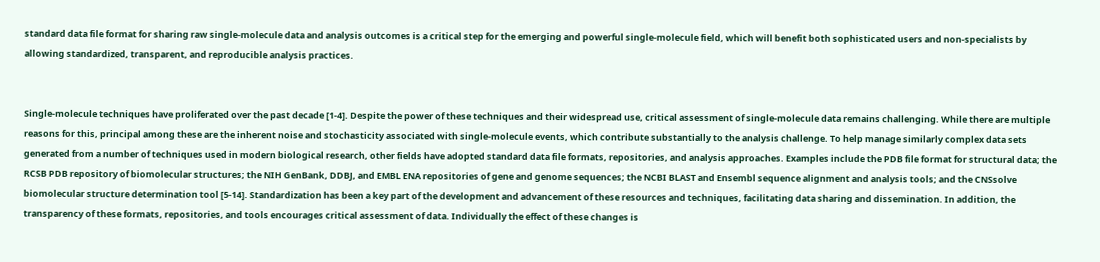standard data file format for sharing raw single-molecule data and analysis outcomes is a critical step for the emerging and powerful single-molecule field, which will benefit both sophisticated users and non-specialists by allowing standardized, transparent, and reproducible analysis practices.


Single-molecule techniques have proliferated over the past decade [1-4]. Despite the power of these techniques and their widespread use, critical assessment of single-molecule data remains challenging. While there are multiple reasons for this, principal among these are the inherent noise and stochasticity associated with single-molecule events, which contribute substantially to the analysis challenge. To help manage similarly complex data sets generated from a number of techniques used in modern biological research, other fields have adopted standard data file formats, repositories, and analysis approaches. Examples include the PDB file format for structural data; the RCSB PDB repository of biomolecular structures; the NIH GenBank, DDBJ, and EMBL ENA repositories of gene and genome sequences; the NCBI BLAST and Ensembl sequence alignment and analysis tools; and the CNSsolve biomolecular structure determination tool [5-14]. Standardization has been a key part of the development and advancement of these resources and techniques, facilitating data sharing and dissemination. In addition, the transparency of these formats, repositories, and tools encourages critical assessment of data. Individually the effect of these changes is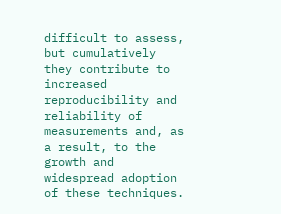difficult to assess, but cumulatively they contribute to increased reproducibility and reliability of measurements and, as a result, to the growth and widespread adoption of these techniques.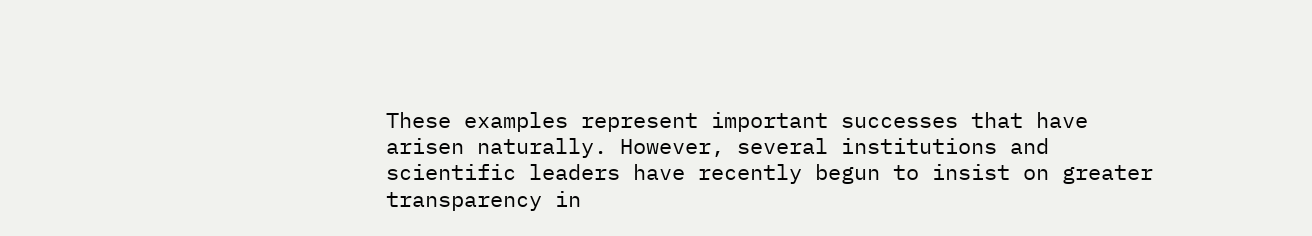These examples represent important successes that have arisen naturally. However, several institutions and scientific leaders have recently begun to insist on greater transparency in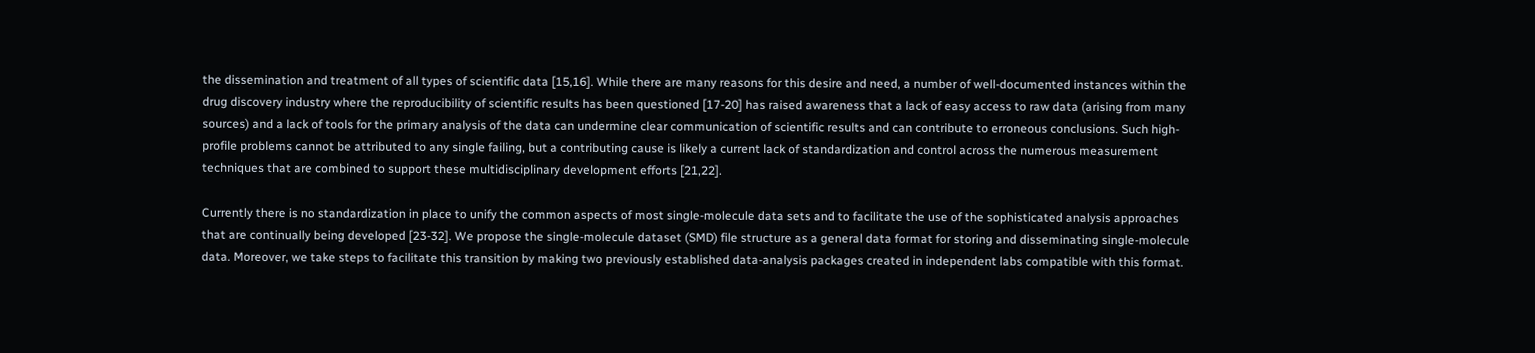the dissemination and treatment of all types of scientific data [15,16]. While there are many reasons for this desire and need, a number of well-documented instances within the drug discovery industry where the reproducibility of scientific results has been questioned [17-20] has raised awareness that a lack of easy access to raw data (arising from many sources) and a lack of tools for the primary analysis of the data can undermine clear communication of scientific results and can contribute to erroneous conclusions. Such high-profile problems cannot be attributed to any single failing, but a contributing cause is likely a current lack of standardization and control across the numerous measurement techniques that are combined to support these multidisciplinary development efforts [21,22].

Currently there is no standardization in place to unify the common aspects of most single-molecule data sets and to facilitate the use of the sophisticated analysis approaches that are continually being developed [23-32]. We propose the single-molecule dataset (SMD) file structure as a general data format for storing and disseminating single-molecule data. Moreover, we take steps to facilitate this transition by making two previously established data-analysis packages created in independent labs compatible with this format.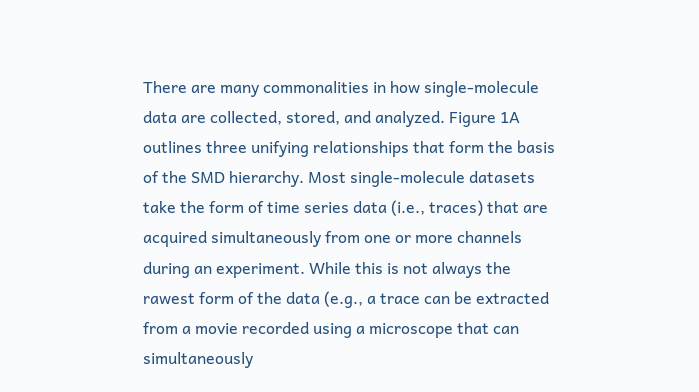There are many commonalities in how single-molecule data are collected, stored, and analyzed. Figure 1A outlines three unifying relationships that form the basis of the SMD hierarchy. Most single-molecule datasets take the form of time series data (i.e., traces) that are acquired simultaneously from one or more channels during an experiment. While this is not always the rawest form of the data (e.g., a trace can be extracted from a movie recorded using a microscope that can simultaneously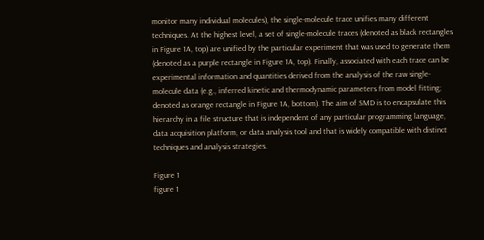monitor many individual molecules), the single-molecule trace unifies many different techniques. At the highest level, a set of single-molecule traces (denoted as black rectangles in Figure 1A, top) are unified by the particular experiment that was used to generate them (denoted as a purple rectangle in Figure 1A, top). Finally, associated with each trace can be experimental information and quantities derived from the analysis of the raw single-molecule data (e.g., inferred kinetic and thermodynamic parameters from model fitting; denoted as orange rectangle in Figure 1A, bottom). The aim of SMD is to encapsulate this hierarchy in a file structure that is independent of any particular programming language, data acquisition platform, or data analysis tool and that is widely compatible with distinct techniques and analysis strategies.

Figure 1
figure 1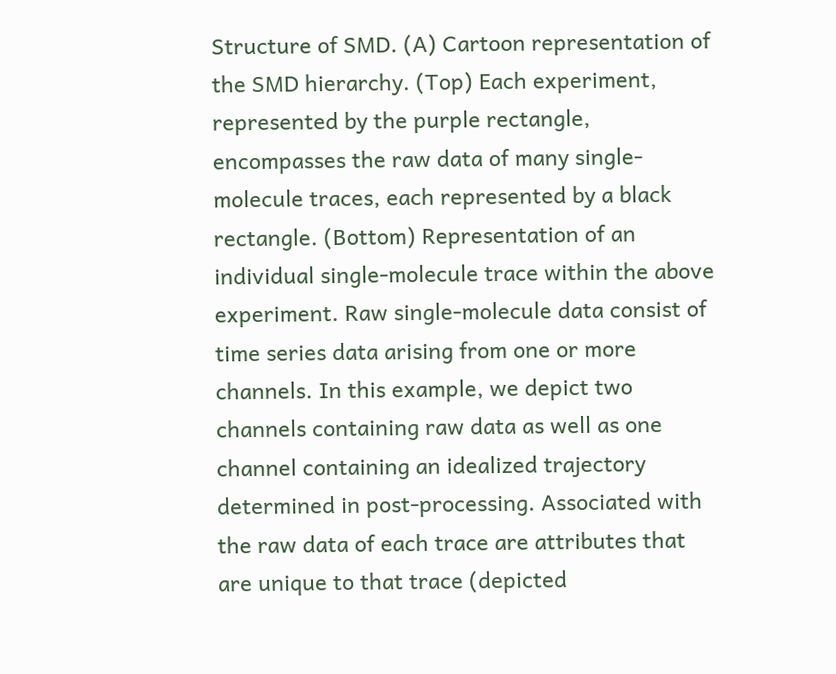Structure of SMD. (A) Cartoon representation of the SMD hierarchy. (Top) Each experiment, represented by the purple rectangle, encompasses the raw data of many single-molecule traces, each represented by a black rectangle. (Bottom) Representation of an individual single-molecule trace within the above experiment. Raw single-molecule data consist of time series data arising from one or more channels. In this example, we depict two channels containing raw data as well as one channel containing an idealized trajectory determined in post-processing. Associated with the raw data of each trace are attributes that are unique to that trace (depicted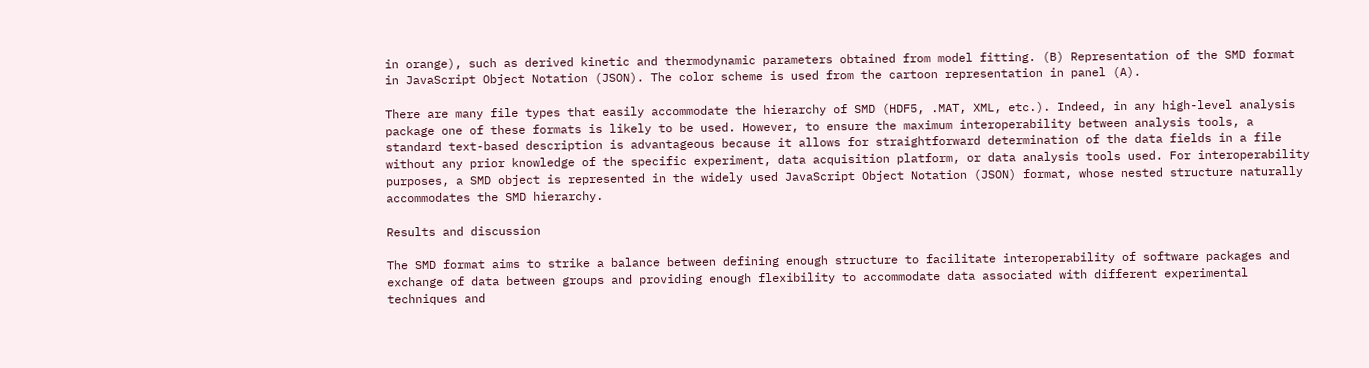in orange), such as derived kinetic and thermodynamic parameters obtained from model fitting. (B) Representation of the SMD format in JavaScript Object Notation (JSON). The color scheme is used from the cartoon representation in panel (A).

There are many file types that easily accommodate the hierarchy of SMD (HDF5, .MAT, XML, etc.). Indeed, in any high-level analysis package one of these formats is likely to be used. However, to ensure the maximum interoperability between analysis tools, a standard text-based description is advantageous because it allows for straightforward determination of the data fields in a file without any prior knowledge of the specific experiment, data acquisition platform, or data analysis tools used. For interoperability purposes, a SMD object is represented in the widely used JavaScript Object Notation (JSON) format, whose nested structure naturally accommodates the SMD hierarchy.

Results and discussion

The SMD format aims to strike a balance between defining enough structure to facilitate interoperability of software packages and exchange of data between groups and providing enough flexibility to accommodate data associated with different experimental techniques and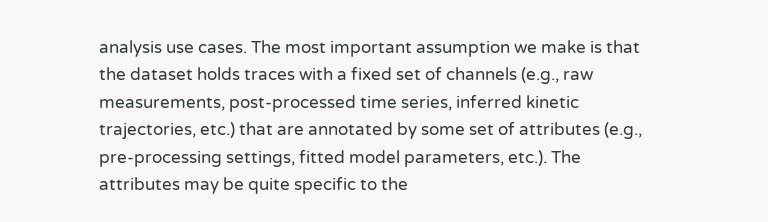analysis use cases. The most important assumption we make is that the dataset holds traces with a fixed set of channels (e.g., raw measurements, post-processed time series, inferred kinetic trajectories, etc.) that are annotated by some set of attributes (e.g., pre-processing settings, fitted model parameters, etc.). The attributes may be quite specific to the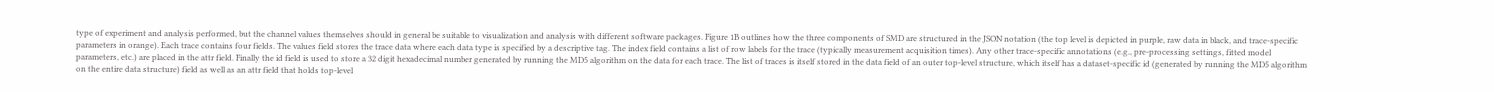type of experiment and analysis performed, but the channel values themselves should in general be suitable to visualization and analysis with different software packages. Figure 1B outlines how the three components of SMD are structured in the JSON notation (the top level is depicted in purple, raw data in black, and trace-specific parameters in orange). Each trace contains four fields. The values field stores the trace data where each data type is specified by a descriptive tag. The index field contains a list of row labels for the trace (typically measurement acquisition times). Any other trace-specific annotations (e.g., pre-processing settings, fitted model parameters, etc.) are placed in the attr field. Finally the id field is used to store a 32 digit hexadecimal number generated by running the MD5 algorithm on the data for each trace. The list of traces is itself stored in the data field of an outer top-level structure, which itself has a dataset-specific id (generated by running the MD5 algorithm on the entire data structure) field as well as an attr field that holds top-level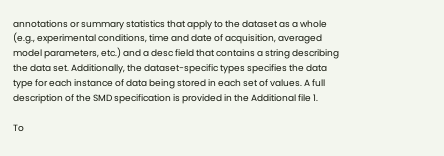annotations or summary statistics that apply to the dataset as a whole (e.g., experimental conditions, time and date of acquisition, averaged model parameters, etc.) and a desc field that contains a string describing the data set. Additionally, the dataset-specific types specifies the data type for each instance of data being stored in each set of values. A full description of the SMD specification is provided in the Additional file 1.

To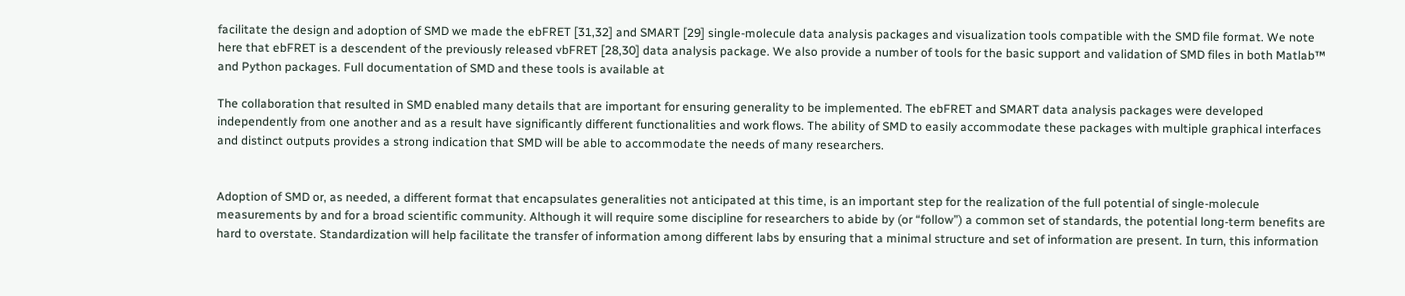facilitate the design and adoption of SMD we made the ebFRET [31,32] and SMART [29] single-molecule data analysis packages and visualization tools compatible with the SMD file format. We note here that ebFRET is a descendent of the previously released vbFRET [28,30] data analysis package. We also provide a number of tools for the basic support and validation of SMD files in both Matlab™ and Python packages. Full documentation of SMD and these tools is available at

The collaboration that resulted in SMD enabled many details that are important for ensuring generality to be implemented. The ebFRET and SMART data analysis packages were developed independently from one another and as a result have significantly different functionalities and work flows. The ability of SMD to easily accommodate these packages with multiple graphical interfaces and distinct outputs provides a strong indication that SMD will be able to accommodate the needs of many researchers.


Adoption of SMD or, as needed, a different format that encapsulates generalities not anticipated at this time, is an important step for the realization of the full potential of single-molecule measurements by and for a broad scientific community. Although it will require some discipline for researchers to abide by (or “follow”) a common set of standards, the potential long-term benefits are hard to overstate. Standardization will help facilitate the transfer of information among different labs by ensuring that a minimal structure and set of information are present. In turn, this information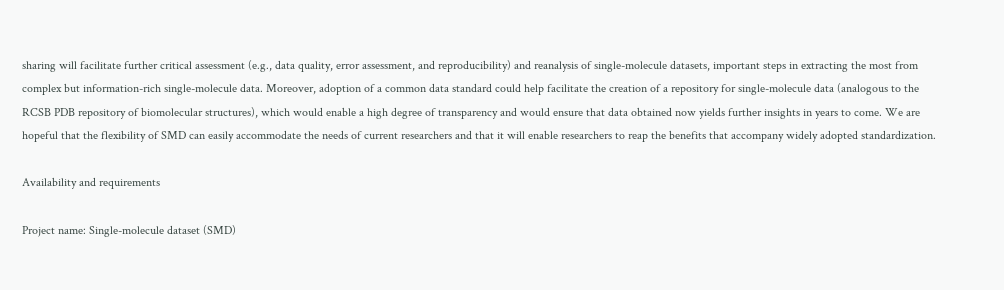sharing will facilitate further critical assessment (e.g., data quality, error assessment, and reproducibility) and reanalysis of single-molecule datasets, important steps in extracting the most from complex but information-rich single-molecule data. Moreover, adoption of a common data standard could help facilitate the creation of a repository for single-molecule data (analogous to the RCSB PDB repository of biomolecular structures), which would enable a high degree of transparency and would ensure that data obtained now yields further insights in years to come. We are hopeful that the flexibility of SMD can easily accommodate the needs of current researchers and that it will enable researchers to reap the benefits that accompany widely adopted standardization.

Availability and requirements

Project name: Single-molecule dataset (SMD)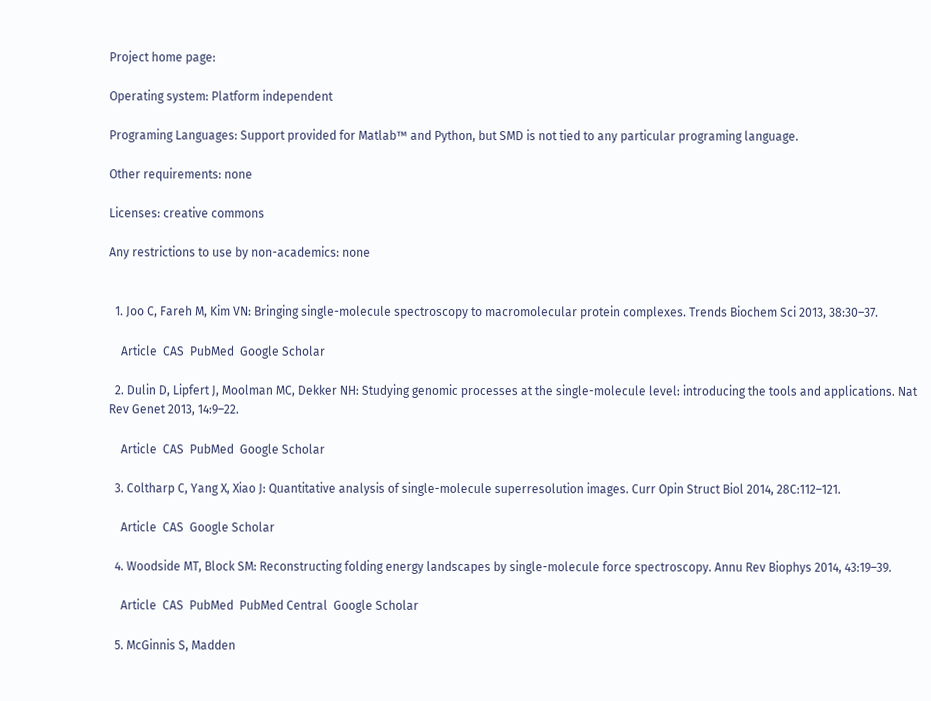Project home page:

Operating system: Platform independent

Programing Languages: Support provided for Matlab™ and Python, but SMD is not tied to any particular programing language.

Other requirements: none

Licenses: creative commons

Any restrictions to use by non-academics: none


  1. Joo C, Fareh M, Kim VN: Bringing single-molecule spectroscopy to macromolecular protein complexes. Trends Biochem Sci 2013, 38:30–37.

    Article  CAS  PubMed  Google Scholar

  2. Dulin D, Lipfert J, Moolman MC, Dekker NH: Studying genomic processes at the single-molecule level: introducing the tools and applications. Nat Rev Genet 2013, 14:9–22.

    Article  CAS  PubMed  Google Scholar

  3. Coltharp C, Yang X, Xiao J: Quantitative analysis of single-molecule superresolution images. Curr Opin Struct Biol 2014, 28C:112–121.

    Article  CAS  Google Scholar

  4. Woodside MT, Block SM: Reconstructing folding energy landscapes by single-molecule force spectroscopy. Annu Rev Biophys 2014, 43:19–39.

    Article  CAS  PubMed  PubMed Central  Google Scholar

  5. McGinnis S, Madden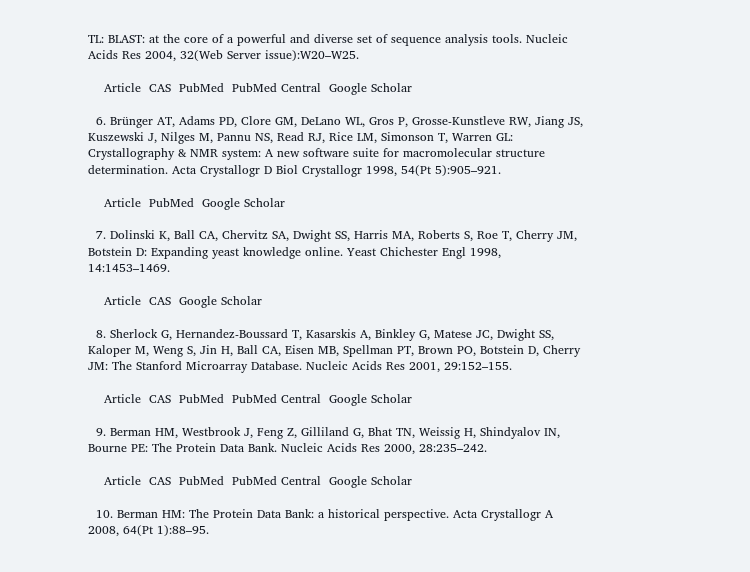TL: BLAST: at the core of a powerful and diverse set of sequence analysis tools. Nucleic Acids Res 2004, 32(Web Server issue):W20–W25.

    Article  CAS  PubMed  PubMed Central  Google Scholar

  6. Brünger AT, Adams PD, Clore GM, DeLano WL, Gros P, Grosse-Kunstleve RW, Jiang JS, Kuszewski J, Nilges M, Pannu NS, Read RJ, Rice LM, Simonson T, Warren GL: Crystallography & NMR system: A new software suite for macromolecular structure determination. Acta Crystallogr D Biol Crystallogr 1998, 54(Pt 5):905–921.

    Article  PubMed  Google Scholar

  7. Dolinski K, Ball CA, Chervitz SA, Dwight SS, Harris MA, Roberts S, Roe T, Cherry JM, Botstein D: Expanding yeast knowledge online. Yeast Chichester Engl 1998, 14:1453–1469.

    Article  CAS  Google Scholar

  8. Sherlock G, Hernandez-Boussard T, Kasarskis A, Binkley G, Matese JC, Dwight SS, Kaloper M, Weng S, Jin H, Ball CA, Eisen MB, Spellman PT, Brown PO, Botstein D, Cherry JM: The Stanford Microarray Database. Nucleic Acids Res 2001, 29:152–155.

    Article  CAS  PubMed  PubMed Central  Google Scholar

  9. Berman HM, Westbrook J, Feng Z, Gilliland G, Bhat TN, Weissig H, Shindyalov IN, Bourne PE: The Protein Data Bank. Nucleic Acids Res 2000, 28:235–242.

    Article  CAS  PubMed  PubMed Central  Google Scholar

  10. Berman HM: The Protein Data Bank: a historical perspective. Acta Crystallogr A 2008, 64(Pt 1):88–95.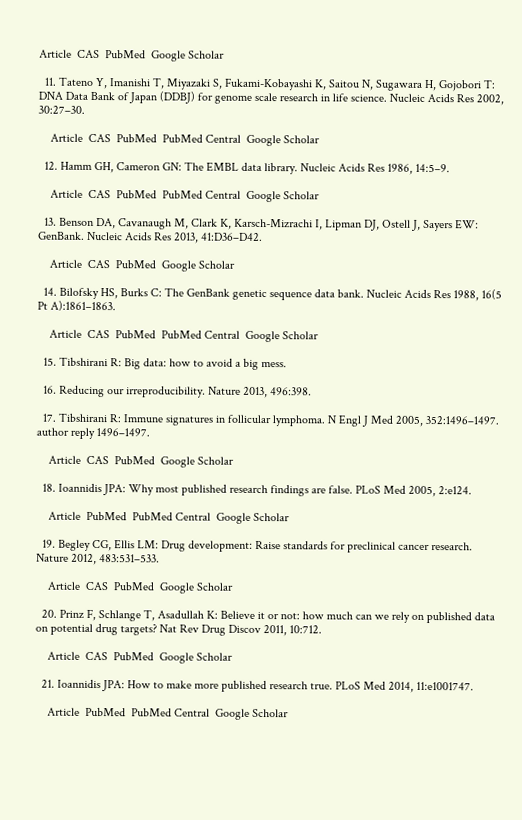Article  CAS  PubMed  Google Scholar

  11. Tateno Y, Imanishi T, Miyazaki S, Fukami-Kobayashi K, Saitou N, Sugawara H, Gojobori T: DNA Data Bank of Japan (DDBJ) for genome scale research in life science. Nucleic Acids Res 2002, 30:27–30.

    Article  CAS  PubMed  PubMed Central  Google Scholar

  12. Hamm GH, Cameron GN: The EMBL data library. Nucleic Acids Res 1986, 14:5–9.

    Article  CAS  PubMed  PubMed Central  Google Scholar

  13. Benson DA, Cavanaugh M, Clark K, Karsch-Mizrachi I, Lipman DJ, Ostell J, Sayers EW: GenBank. Nucleic Acids Res 2013, 41:D36–D42.

    Article  CAS  PubMed  Google Scholar

  14. Bilofsky HS, Burks C: The GenBank genetic sequence data bank. Nucleic Acids Res 1988, 16(5 Pt A):1861–1863.

    Article  CAS  PubMed  PubMed Central  Google Scholar

  15. Tibshirani R: Big data: how to avoid a big mess.

  16. Reducing our irreproducibility. Nature 2013, 496:398.

  17. Tibshirani R: Immune signatures in follicular lymphoma. N Engl J Med 2005, 352:1496–1497. author reply 1496–1497.

    Article  CAS  PubMed  Google Scholar

  18. Ioannidis JPA: Why most published research findings are false. PLoS Med 2005, 2:e124.

    Article  PubMed  PubMed Central  Google Scholar

  19. Begley CG, Ellis LM: Drug development: Raise standards for preclinical cancer research. Nature 2012, 483:531–533.

    Article  CAS  PubMed  Google Scholar

  20. Prinz F, Schlange T, Asadullah K: Believe it or not: how much can we rely on published data on potential drug targets? Nat Rev Drug Discov 2011, 10:712.

    Article  CAS  PubMed  Google Scholar

  21. Ioannidis JPA: How to make more published research true. PLoS Med 2014, 11:e1001747.

    Article  PubMed  PubMed Central  Google Scholar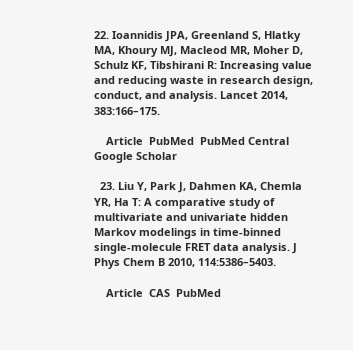22. Ioannidis JPA, Greenland S, Hlatky MA, Khoury MJ, Macleod MR, Moher D, Schulz KF, Tibshirani R: Increasing value and reducing waste in research design, conduct, and analysis. Lancet 2014, 383:166–175.

    Article  PubMed  PubMed Central  Google Scholar

  23. Liu Y, Park J, Dahmen KA, Chemla YR, Ha T: A comparative study of multivariate and univariate hidden Markov modelings in time-binned single-molecule FRET data analysis. J Phys Chem B 2010, 114:5386–5403.

    Article  CAS  PubMed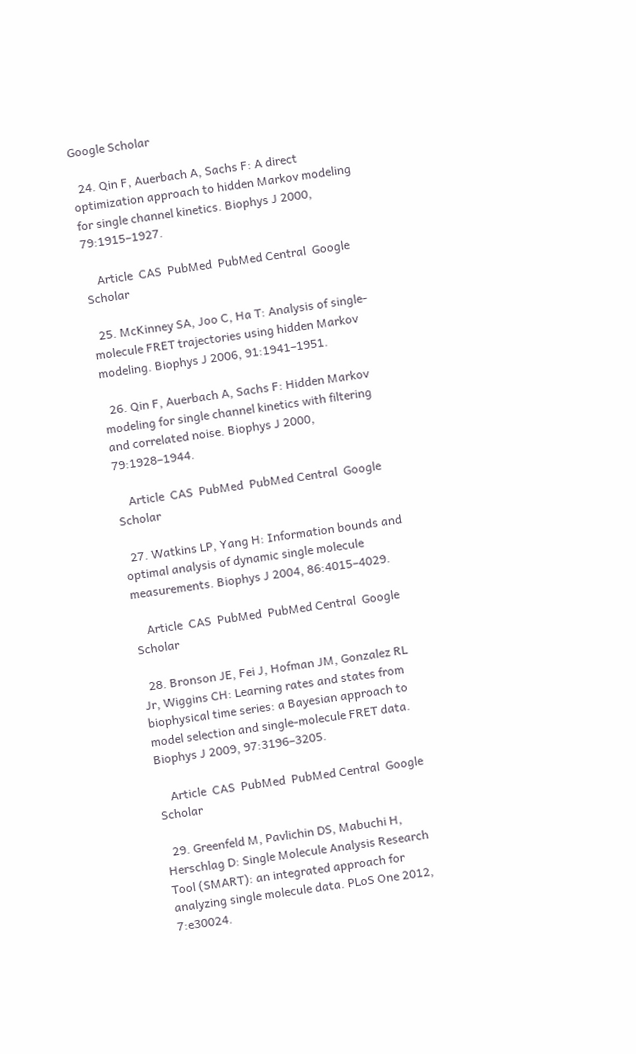Google Scholar

  24. Qin F, Auerbach A, Sachs F: A direct optimization approach to hidden Markov modeling for single channel kinetics. Biophys J 2000, 79:1915–1927.

    Article  CAS  PubMed  PubMed Central  Google Scholar

  25. McKinney SA, Joo C, Ha T: Analysis of single-molecule FRET trajectories using hidden Markov modeling. Biophys J 2006, 91:1941–1951.

  26. Qin F, Auerbach A, Sachs F: Hidden Markov modeling for single channel kinetics with filtering and correlated noise. Biophys J 2000, 79:1928–1944.

    Article  CAS  PubMed  PubMed Central  Google Scholar

  27. Watkins LP, Yang H: Information bounds and optimal analysis of dynamic single molecule measurements. Biophys J 2004, 86:4015–4029.

    Article  CAS  PubMed  PubMed Central  Google Scholar

  28. Bronson JE, Fei J, Hofman JM, Gonzalez RL Jr, Wiggins CH: Learning rates and states from biophysical time series: a Bayesian approach to model selection and single-molecule FRET data. Biophys J 2009, 97:3196–3205.

    Article  CAS  PubMed  PubMed Central  Google Scholar

  29. Greenfeld M, Pavlichin DS, Mabuchi H, Herschlag D: Single Molecule Analysis Research Tool (SMART): an integrated approach for analyzing single molecule data. PLoS One 2012, 7:e30024.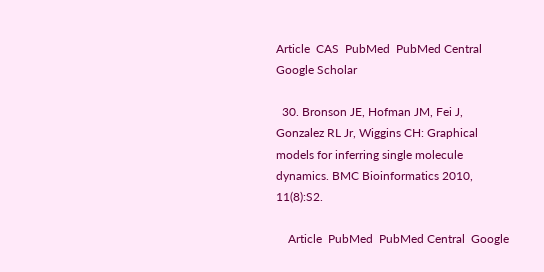Article  CAS  PubMed  PubMed Central  Google Scholar

  30. Bronson JE, Hofman JM, Fei J, Gonzalez RL Jr, Wiggins CH: Graphical models for inferring single molecule dynamics. BMC Bioinformatics 2010, 11(8):S2.

    Article  PubMed  PubMed Central  Google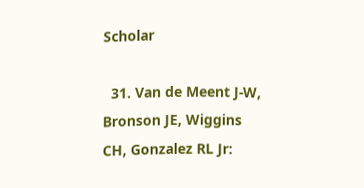Scholar

  31. Van de Meent J-W, Bronson JE, Wiggins CH, Gonzalez RL Jr: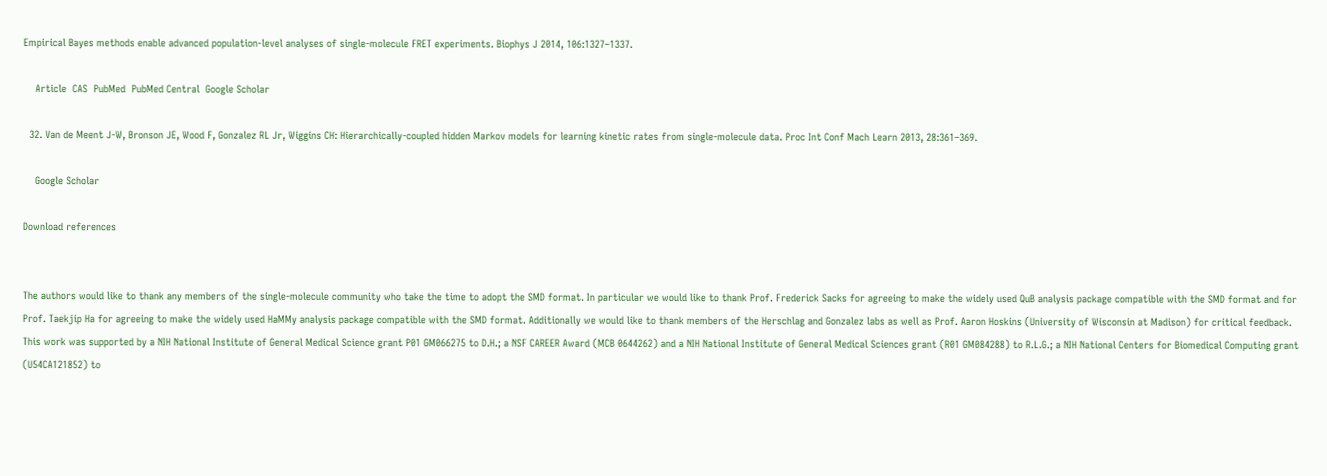Empirical Bayes methods enable advanced population-level analyses of single-molecule FRET experiments. Biophys J 2014, 106:1327–1337.

    Article  CAS  PubMed  PubMed Central  Google Scholar

  32. Van de Meent J-W, Bronson JE, Wood F, Gonzalez RL Jr, Wiggins CH: Hierarchically-coupled hidden Markov models for learning kinetic rates from single-molecule data. Proc Int Conf Mach Learn 2013, 28:361–369.

    Google Scholar

Download references


The authors would like to thank any members of the single-molecule community who take the time to adopt the SMD format. In particular we would like to thank Prof. Frederick Sacks for agreeing to make the widely used QuB analysis package compatible with the SMD format and for Prof. Taekjip Ha for agreeing to make the widely used HaMMy analysis package compatible with the SMD format. Additionally we would like to thank members of the Herschlag and Gonzalez labs as well as Prof. Aaron Hoskins (University of Wisconsin at Madison) for critical feedback. This work was supported by a NIH National Institute of General Medical Science grant P01 GM066275 to D.H.; a NSF CAREER Award (MCB 0644262) and a NIH National Institute of General Medical Sciences grant (R01 GM084288) to R.L.G.; a NIH National Centers for Biomedical Computing grant (U54CA121852) to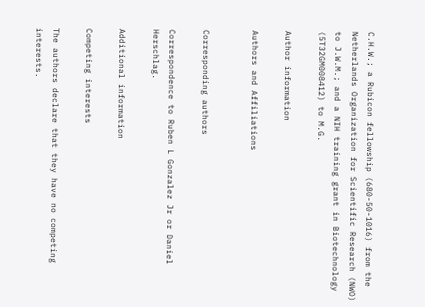C.H.W.; a Rubicon fellowship (680-50-1016) from the Netherlands Organization for Scientific Research (NWO) to J.W.M.; and a NIH training grant in Biotechnology (5T32GM008412) to M.G.

Author information

Authors and Affiliations


Corresponding authors

Correspondence to Ruben L Gonzalez Jr or Daniel Herschlag.

Additional information

Competing interests

The authors declare that they have no competing interests.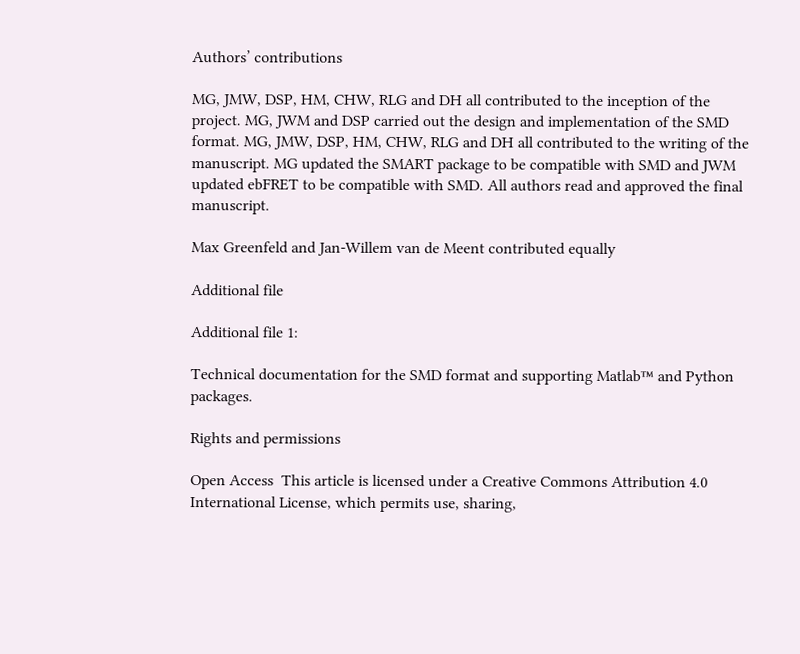Authors’ contributions

MG, JMW, DSP, HM, CHW, RLG and DH all contributed to the inception of the project. MG, JWM and DSP carried out the design and implementation of the SMD format. MG, JMW, DSP, HM, CHW, RLG and DH all contributed to the writing of the manuscript. MG updated the SMART package to be compatible with SMD and JWM updated ebFRET to be compatible with SMD. All authors read and approved the final manuscript.

Max Greenfeld and Jan-Willem van de Meent contributed equally

Additional file

Additional file 1:

Technical documentation for the SMD format and supporting Matlab™ and Python packages.

Rights and permissions

Open Access  This article is licensed under a Creative Commons Attribution 4.0 International License, which permits use, sharing,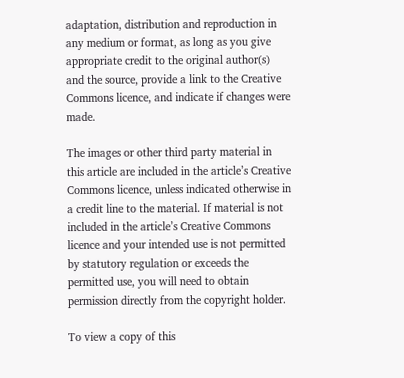adaptation, distribution and reproduction in any medium or format, as long as you give appropriate credit to the original author(s) and the source, provide a link to the Creative Commons licence, and indicate if changes were made.

The images or other third party material in this article are included in the article’s Creative Commons licence, unless indicated otherwise in a credit line to the material. If material is not included in the article’s Creative Commons licence and your intended use is not permitted by statutory regulation or exceeds the permitted use, you will need to obtain permission directly from the copyright holder.

To view a copy of this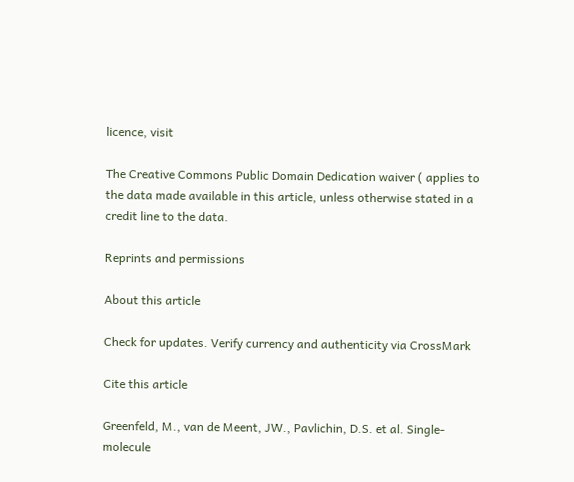licence, visit

The Creative Commons Public Domain Dedication waiver ( applies to the data made available in this article, unless otherwise stated in a credit line to the data.

Reprints and permissions

About this article

Check for updates. Verify currency and authenticity via CrossMark

Cite this article

Greenfeld, M., van de Meent, JW., Pavlichin, D.S. et al. Single-molecule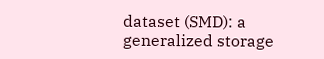dataset (SMD): a generalized storage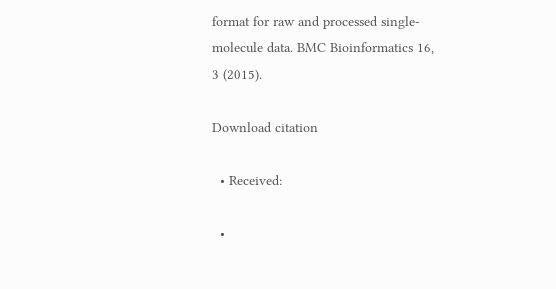format for raw and processed single-molecule data. BMC Bioinformatics 16, 3 (2015).

Download citation

  • Received:

  •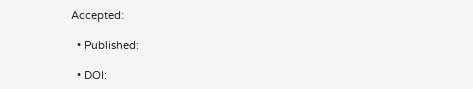Accepted:

  • Published:

  • DOI: